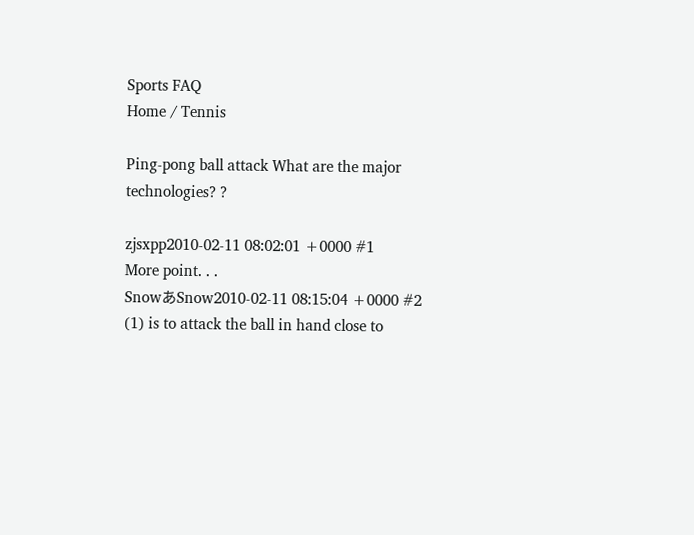Sports FAQ
Home / Tennis

Ping-pong ball attack What are the major technologies? ?

zjsxpp2010-02-11 08:02:01 +0000 #1
More point. . .
SnowあSnow2010-02-11 08:15:04 +0000 #2
(1) is to attack the ball in hand close to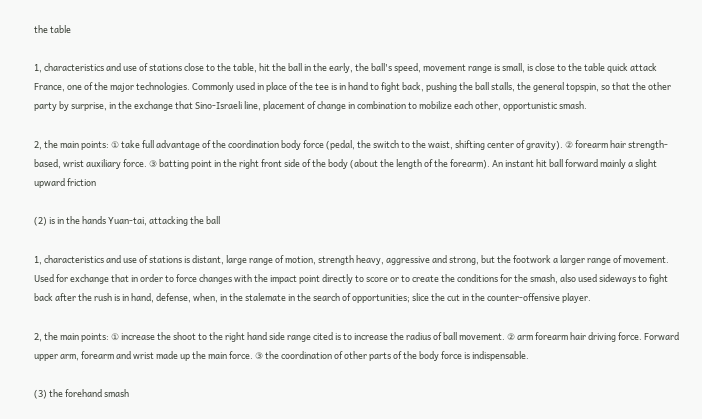the table

1, characteristics and use of stations close to the table, hit the ball in the early, the ball's speed, movement range is small, is close to the table quick attack France, one of the major technologies. Commonly used in place of the tee is in hand to fight back, pushing the ball stalls, the general topspin, so that the other party by surprise, in the exchange that Sino-Israeli line, placement of change in combination to mobilize each other, opportunistic smash.

2, the main points: ① take full advantage of the coordination body force (pedal, the switch to the waist, shifting center of gravity). ② forearm hair strength-based, wrist auxiliary force. ③ batting point in the right front side of the body (about the length of the forearm). An instant hit ball forward mainly a slight upward friction

(2) is in the hands Yuan-tai, attacking the ball

1, characteristics and use of stations is distant, large range of motion, strength heavy, aggressive and strong, but the footwork a larger range of movement. Used for exchange that in order to force changes with the impact point directly to score or to create the conditions for the smash, also used sideways to fight back after the rush is in hand, defense, when, in the stalemate in the search of opportunities; slice the cut in the counter-offensive player.

2, the main points: ① increase the shoot to the right hand side range cited is to increase the radius of ball movement. ② arm forearm hair driving force. Forward upper arm, forearm and wrist made up the main force. ③ the coordination of other parts of the body force is indispensable.

(3) the forehand smash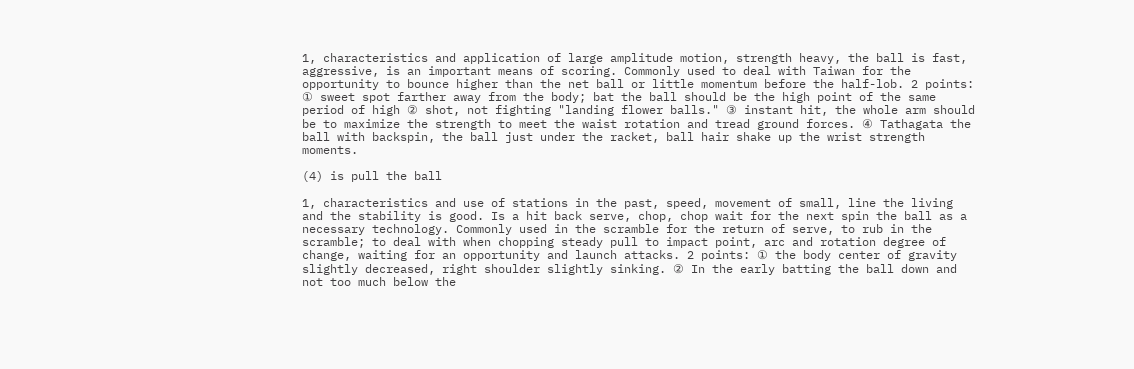1, characteristics and application of large amplitude motion, strength heavy, the ball is fast, aggressive, is an important means of scoring. Commonly used to deal with Taiwan for the opportunity to bounce higher than the net ball or little momentum before the half-lob. 2 points: ① sweet spot farther away from the body; bat the ball should be the high point of the same period of high ② shot, not fighting "landing flower balls." ③ instant hit, the whole arm should be to maximize the strength to meet the waist rotation and tread ground forces. ④ Tathagata the ball with backspin, the ball just under the racket, ball hair shake up the wrist strength moments.

(4) is pull the ball

1, characteristics and use of stations in the past, speed, movement of small, line the living and the stability is good. Is a hit back serve, chop, chop wait for the next spin the ball as a necessary technology. Commonly used in the scramble for the return of serve, to rub in the scramble; to deal with when chopping steady pull to impact point, arc and rotation degree of change, waiting for an opportunity and launch attacks. 2 points: ① the body center of gravity slightly decreased, right shoulder slightly sinking. ② In the early batting the ball down and not too much below the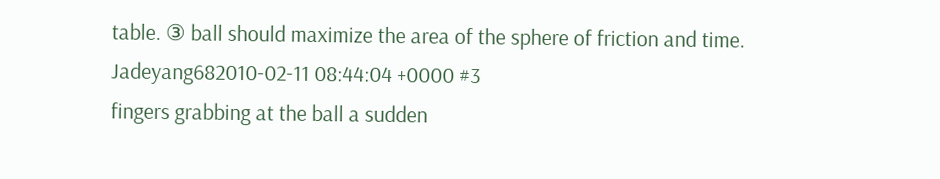table. ③ ball should maximize the area of the sphere of friction and time.
Jadeyang682010-02-11 08:44:04 +0000 #3
fingers grabbing at the ball a sudden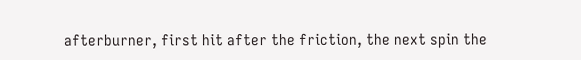afterburner, first hit after the friction, the next spin the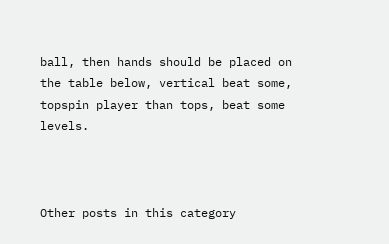ball, then hands should be placed on the table below, vertical beat some, topspin player than tops, beat some levels.



Other posts in this category